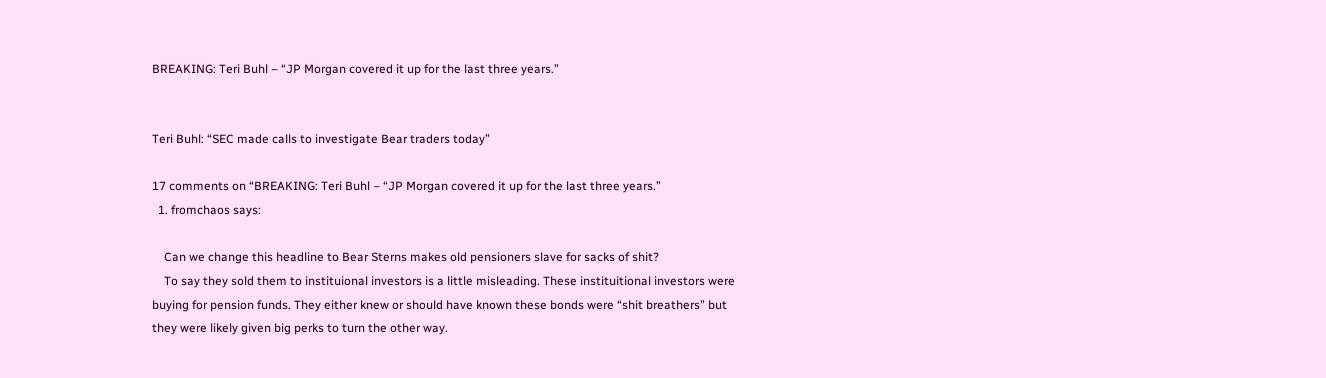BREAKING: Teri Buhl – “JP Morgan covered it up for the last three years.”


Teri Buhl: “SEC made calls to investigate Bear traders today”

17 comments on “BREAKING: Teri Buhl – “JP Morgan covered it up for the last three years.”
  1. fromchaos says:

    Can we change this headline to Bear Sterns makes old pensioners slave for sacks of shit?
    To say they sold them to instituional investors is a little misleading. These instituitional investors were buying for pension funds. They either knew or should have known these bonds were “shit breathers” but they were likely given big perks to turn the other way.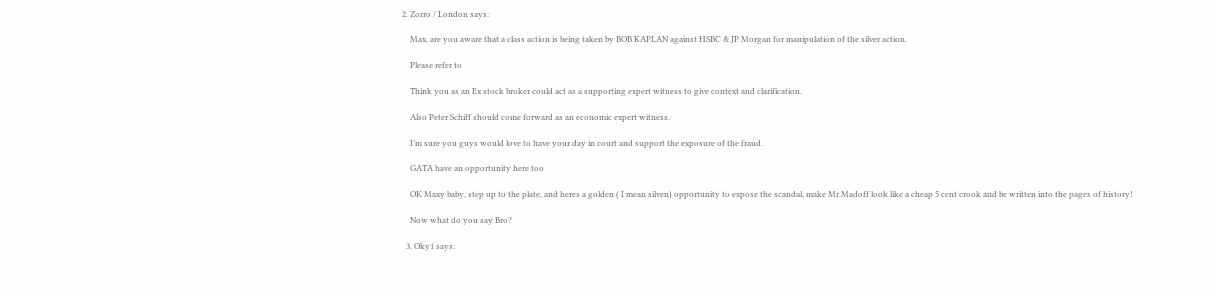2. Zorro / London says:

    Max, are you aware that a class action is being taken by BOB KAPLAN against HSBC & JP Morgan for manipulation of the silver action.

    Please refer to

    Think you as an Ex stock broker could act as a supporting expert witness to give context and clarification.

    Also Peter Schiff should come forward as an economic expert witness.

    I’m sure you guys would love to have your day in court and support the exposure of the fraud.

    GATA have an opportunity here too

    OK Maxy baby, step up to the plate, and heres a golden ( I mean silven) opportunity to expose the scandal, make Mr.Madoff look like a cheap 5 cent crook and be written into the pages of history!

    Now what do you say Bro?

  3. Oky1 says: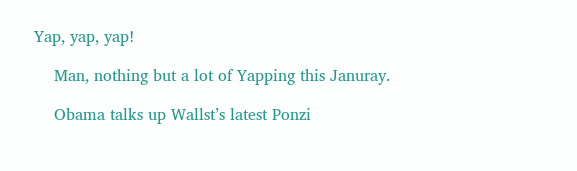Yap, yap, yap!

    Man, nothing but a lot of Yapping this Januray.

    Obama talks up Wallst’s latest Ponzi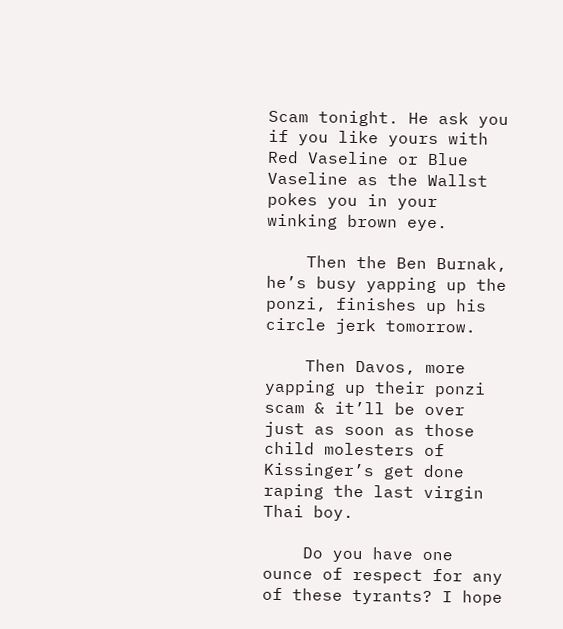Scam tonight. He ask you if you like yours with Red Vaseline or Blue Vaseline as the Wallst pokes you in your winking brown eye.

    Then the Ben Burnak, he’s busy yapping up the ponzi, finishes up his circle jerk tomorrow.

    Then Davos, more yapping up their ponzi scam & it’ll be over just as soon as those child molesters of Kissinger’s get done raping the last virgin Thai boy.

    Do you have one ounce of respect for any of these tyrants? I hope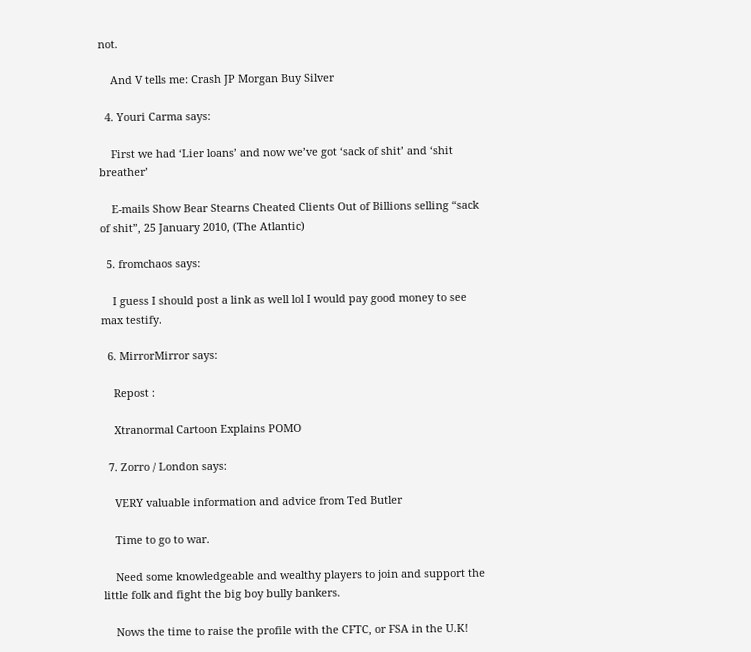not.

    And V tells me: Crash JP Morgan Buy Silver

  4. Youri Carma says:

    First we had ‘Lier loans’ and now we’ve got ‘sack of shit’ and ‘shit breather’

    E-mails Show Bear Stearns Cheated Clients Out of Billions selling “sack of shit”, 25 January 2010, (The Atlantic)

  5. fromchaos says:

    I guess I should post a link as well lol I would pay good money to see max testify.

  6. MirrorMirror says:

    Repost :

    Xtranormal Cartoon Explains POMO

  7. Zorro / London says:

    VERY valuable information and advice from Ted Butler

    Time to go to war.

    Need some knowledgeable and wealthy players to join and support the little folk and fight the big boy bully bankers.

    Nows the time to raise the profile with the CFTC, or FSA in the U.K!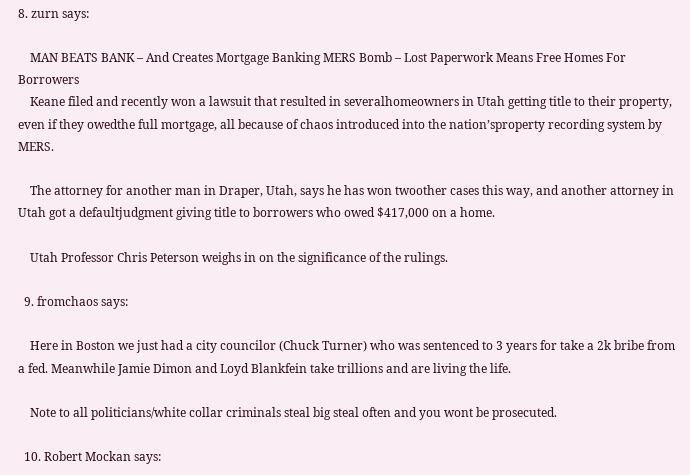8. zurn says:

    MAN BEATS BANK – And Creates Mortgage Banking MERS Bomb – Lost Paperwork Means Free Homes For Borrowers
    Keane filed and recently won a lawsuit that resulted in severalhomeowners in Utah getting title to their property, even if they owedthe full mortgage, all because of chaos introduced into the nation’sproperty recording system by MERS.

    The attorney for another man in Draper, Utah, says he has won twoother cases this way, and another attorney in Utah got a defaultjudgment giving title to borrowers who owed $417,000 on a home.

    Utah Professor Chris Peterson weighs in on the significance of the rulings.

  9. fromchaos says:

    Here in Boston we just had a city councilor (Chuck Turner) who was sentenced to 3 years for take a 2k bribe from a fed. Meanwhile Jamie Dimon and Loyd Blankfein take trillions and are living the life.

    Note to all politicians/white collar criminals steal big steal often and you wont be prosecuted.

  10. Robert Mockan says: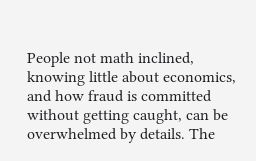People not math inclined, knowing little about economics, and how fraud is committed without getting caught, can be overwhelmed by details. The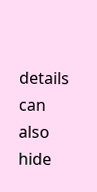details can also hide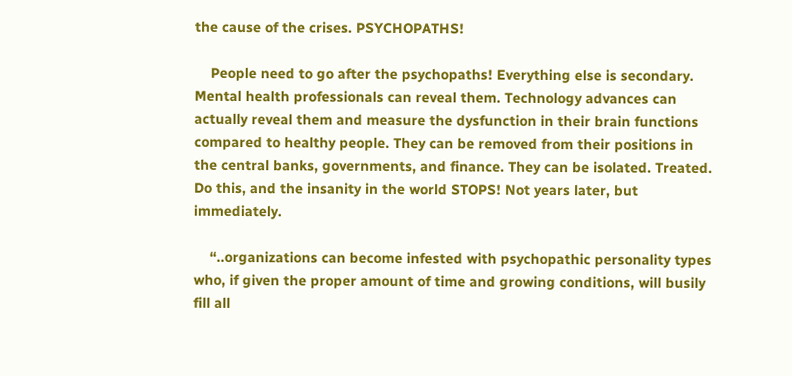the cause of the crises. PSYCHOPATHS!

    People need to go after the psychopaths! Everything else is secondary. Mental health professionals can reveal them. Technology advances can actually reveal them and measure the dysfunction in their brain functions compared to healthy people. They can be removed from their positions in the central banks, governments, and finance. They can be isolated. Treated. Do this, and the insanity in the world STOPS! Not years later, but immediately.

    “..organizations can become infested with psychopathic personality types who, if given the proper amount of time and growing conditions, will busily fill all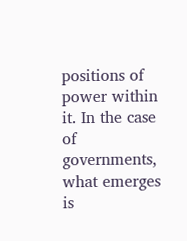positions of power within it. In the case of governments, what emerges is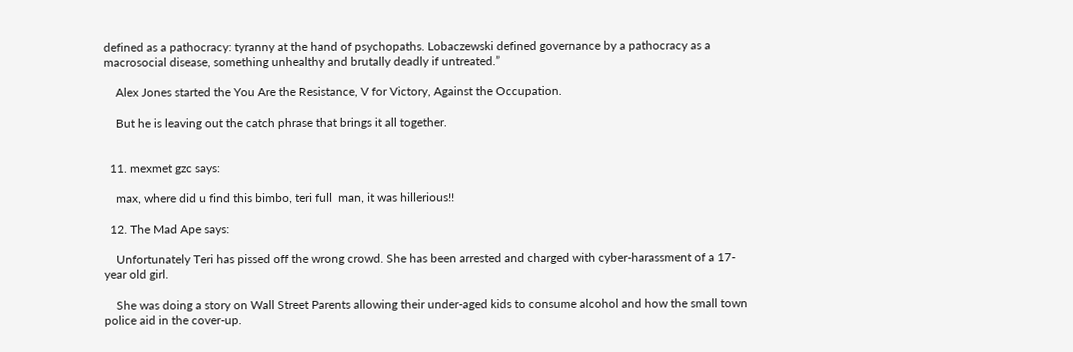defined as a pathocracy: tyranny at the hand of psychopaths. Lobaczewski defined governance by a pathocracy as a macrosocial disease, something unhealthy and brutally deadly if untreated.”

    Alex Jones started the You Are the Resistance, V for Victory, Against the Occupation.

    But he is leaving out the catch phrase that brings it all together.


  11. mexmet gzc says:

    max, where did u find this bimbo, teri full  man, it was hillerious!!

  12. The Mad Ape says:

    Unfortunately Teri has pissed off the wrong crowd. She has been arrested and charged with cyber-harassment of a 17-year old girl.

    She was doing a story on Wall Street Parents allowing their under-aged kids to consume alcohol and how the small town police aid in the cover-up.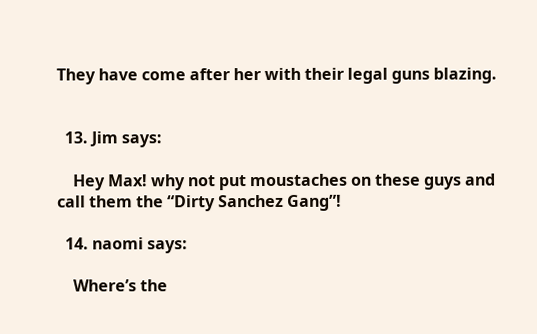They have come after her with their legal guns blazing.


  13. Jim says:

    Hey Max! why not put moustaches on these guys and call them the “Dirty Sanchez Gang”!

  14. naomi says:

    Where’s the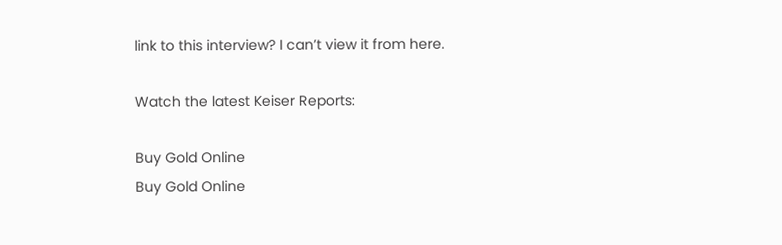link to this interview? I can’t view it from here.

Watch the latest Keiser Reports:

Buy Gold Online
Buy Gold Online